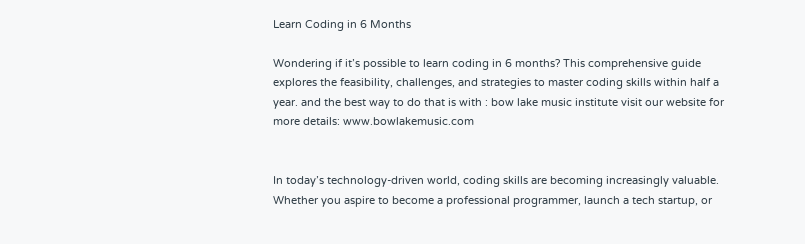Learn Coding in 6 Months

Wondering if it’s possible to learn coding in 6 months? This comprehensive guide explores the feasibility, challenges, and strategies to master coding skills within half a year. and the best way to do that is with : bow lake music institute visit our website for more details: www.bowlakemusic.com


In today’s technology-driven world, coding skills are becoming increasingly valuable. Whether you aspire to become a professional programmer, launch a tech startup, or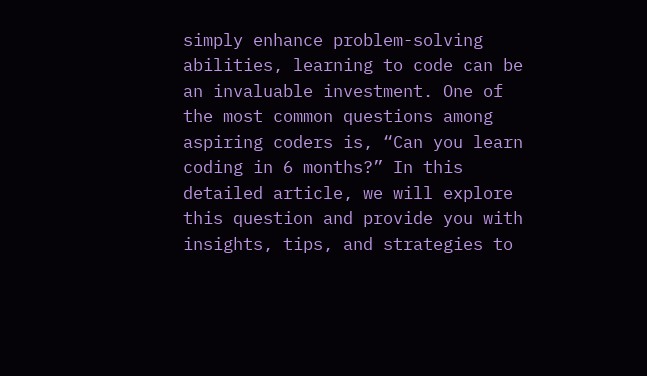simply enhance problem-solving abilities, learning to code can be an invaluable investment. One of the most common questions among aspiring coders is, “Can you learn coding in 6 months?” In this detailed article, we will explore this question and provide you with insights, tips, and strategies to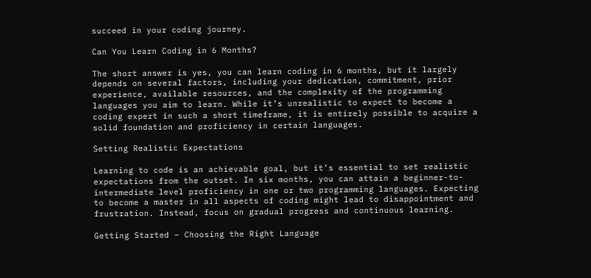succeed in your coding journey.

Can You Learn Coding in 6 Months?

The short answer is yes, you can learn coding in 6 months, but it largely depends on several factors, including your dedication, commitment, prior experience, available resources, and the complexity of the programming languages you aim to learn. While it’s unrealistic to expect to become a coding expert in such a short timeframe, it is entirely possible to acquire a solid foundation and proficiency in certain languages.

Setting Realistic Expectations

Learning to code is an achievable goal, but it’s essential to set realistic expectations from the outset. In six months, you can attain a beginner-to-intermediate level proficiency in one or two programming languages. Expecting to become a master in all aspects of coding might lead to disappointment and frustration. Instead, focus on gradual progress and continuous learning.

Getting Started – Choosing the Right Language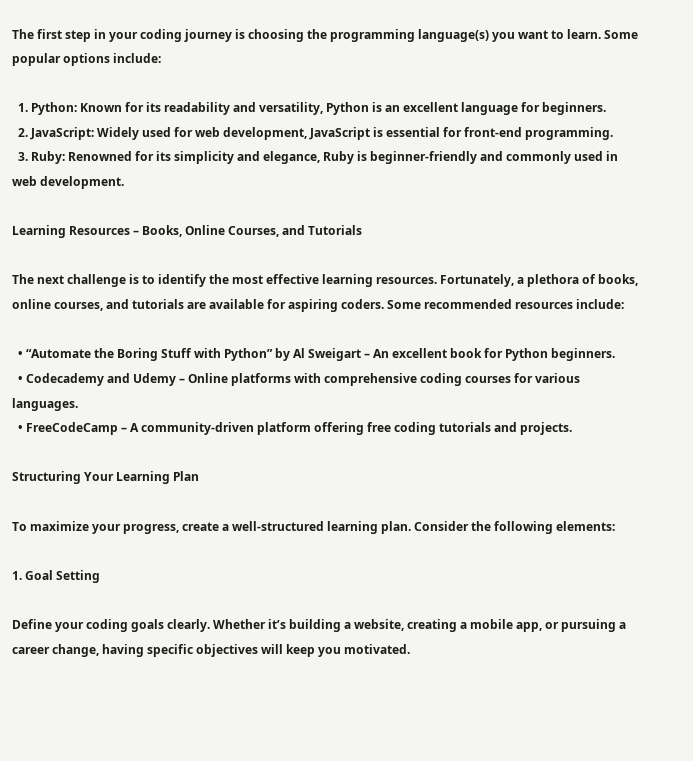The first step in your coding journey is choosing the programming language(s) you want to learn. Some popular options include:

  1. Python: Known for its readability and versatility, Python is an excellent language for beginners.
  2. JavaScript: Widely used for web development, JavaScript is essential for front-end programming.
  3. Ruby: Renowned for its simplicity and elegance, Ruby is beginner-friendly and commonly used in web development.

Learning Resources – Books, Online Courses, and Tutorials

The next challenge is to identify the most effective learning resources. Fortunately, a plethora of books, online courses, and tutorials are available for aspiring coders. Some recommended resources include:

  • “Automate the Boring Stuff with Python” by Al Sweigart – An excellent book for Python beginners.
  • Codecademy and Udemy – Online platforms with comprehensive coding courses for various languages.
  • FreeCodeCamp – A community-driven platform offering free coding tutorials and projects.

Structuring Your Learning Plan

To maximize your progress, create a well-structured learning plan. Consider the following elements:

1. Goal Setting

Define your coding goals clearly. Whether it’s building a website, creating a mobile app, or pursuing a career change, having specific objectives will keep you motivated.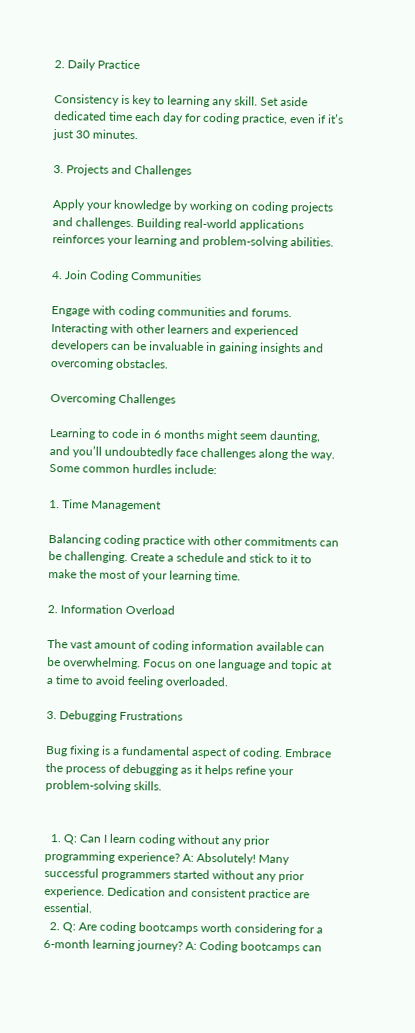2. Daily Practice

Consistency is key to learning any skill. Set aside dedicated time each day for coding practice, even if it’s just 30 minutes.

3. Projects and Challenges

Apply your knowledge by working on coding projects and challenges. Building real-world applications reinforces your learning and problem-solving abilities.

4. Join Coding Communities

Engage with coding communities and forums. Interacting with other learners and experienced developers can be invaluable in gaining insights and overcoming obstacles.

Overcoming Challenges

Learning to code in 6 months might seem daunting, and you’ll undoubtedly face challenges along the way. Some common hurdles include:

1. Time Management

Balancing coding practice with other commitments can be challenging. Create a schedule and stick to it to make the most of your learning time.

2. Information Overload

The vast amount of coding information available can be overwhelming. Focus on one language and topic at a time to avoid feeling overloaded.

3. Debugging Frustrations

Bug fixing is a fundamental aspect of coding. Embrace the process of debugging as it helps refine your problem-solving skills.


  1. Q: Can I learn coding without any prior programming experience? A: Absolutely! Many successful programmers started without any prior experience. Dedication and consistent practice are essential.
  2. Q: Are coding bootcamps worth considering for a 6-month learning journey? A: Coding bootcamps can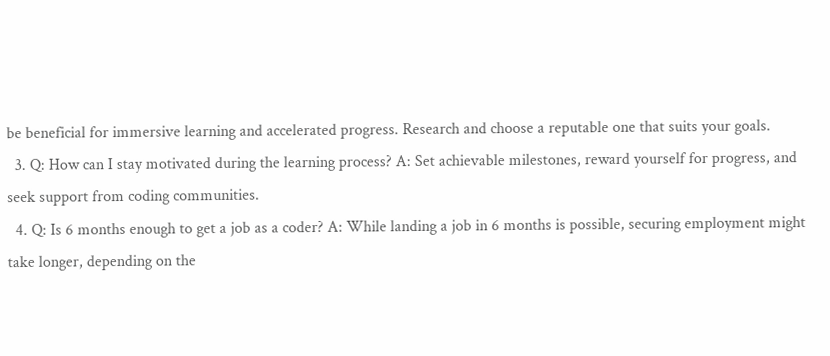be beneficial for immersive learning and accelerated progress. Research and choose a reputable one that suits your goals.
  3. Q: How can I stay motivated during the learning process? A: Set achievable milestones, reward yourself for progress, and seek support from coding communities.
  4. Q: Is 6 months enough to get a job as a coder? A: While landing a job in 6 months is possible, securing employment might take longer, depending on the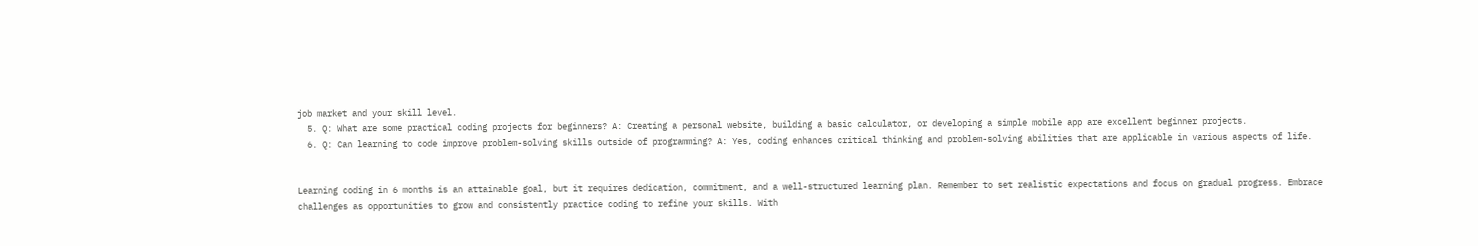job market and your skill level.
  5. Q: What are some practical coding projects for beginners? A: Creating a personal website, building a basic calculator, or developing a simple mobile app are excellent beginner projects.
  6. Q: Can learning to code improve problem-solving skills outside of programming? A: Yes, coding enhances critical thinking and problem-solving abilities that are applicable in various aspects of life.


Learning coding in 6 months is an attainable goal, but it requires dedication, commitment, and a well-structured learning plan. Remember to set realistic expectations and focus on gradual progress. Embrace challenges as opportunities to grow and consistently practice coding to refine your skills. With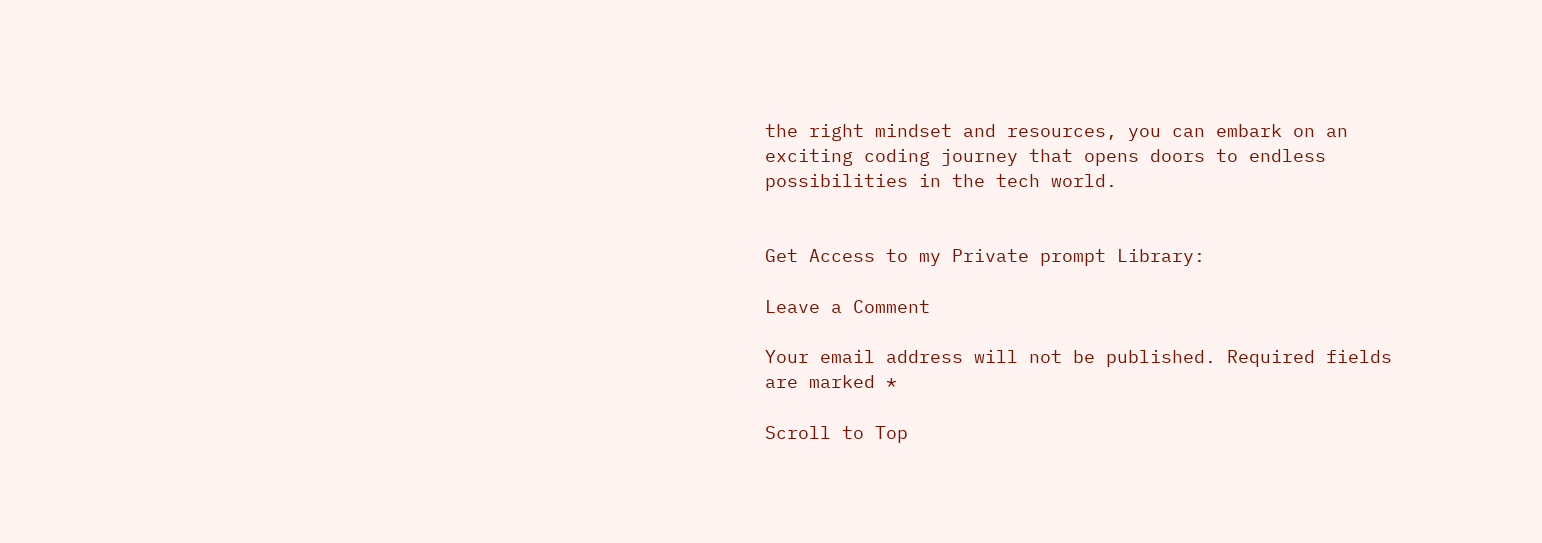the right mindset and resources, you can embark on an exciting coding journey that opens doors to endless possibilities in the tech world.


Get Access to my Private prompt Library:

Leave a Comment

Your email address will not be published. Required fields are marked *

Scroll to Top